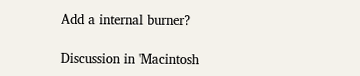Add a internal burner?

Discussion in 'Macintosh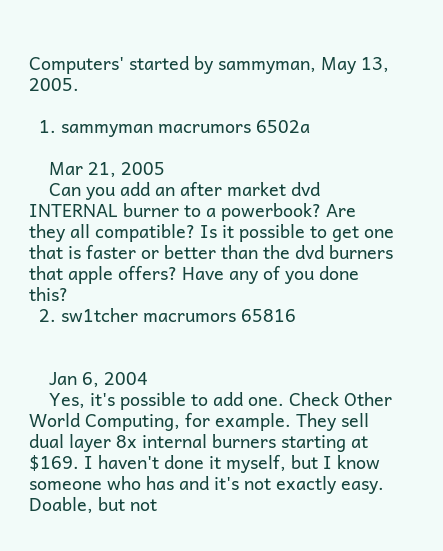Computers' started by sammyman, May 13, 2005.

  1. sammyman macrumors 6502a

    Mar 21, 2005
    Can you add an after market dvd INTERNAL burner to a powerbook? Are they all compatible? Is it possible to get one that is faster or better than the dvd burners that apple offers? Have any of you done this?
  2. sw1tcher macrumors 65816


    Jan 6, 2004
    Yes, it's possible to add one. Check Other World Computing, for example. They sell dual layer 8x internal burners starting at $169. I haven't done it myself, but I know someone who has and it's not exactly easy. Doable, but not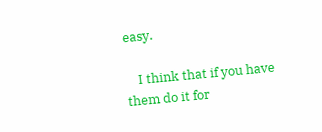easy.

    I think that if you have them do it for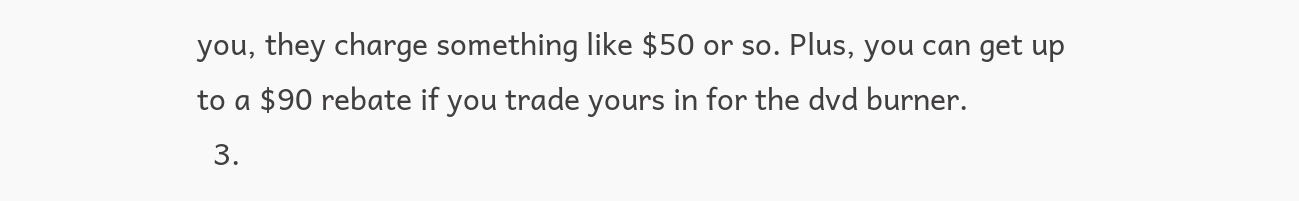you, they charge something like $50 or so. Plus, you can get up to a $90 rebate if you trade yours in for the dvd burner.
  3.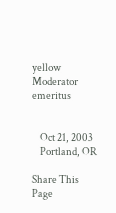yellow Moderator emeritus


    Oct 21, 2003
    Portland, OR

Share This Page